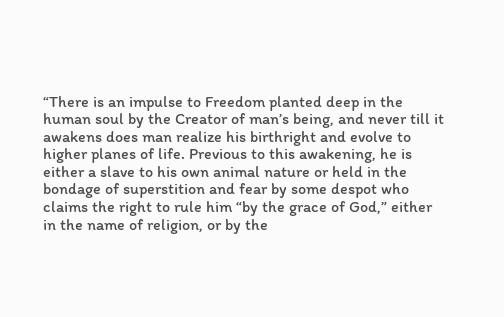“There is an impulse to Freedom planted deep in the human soul by the Creator of man’s being, and never till it awakens does man realize his birthright and evolve to higher planes of life. Previous to this awakening, he is either a slave to his own animal nature or held in the bondage of superstition and fear by some despot who claims the right to rule him “by the grace of God,” either in the name of religion, or by the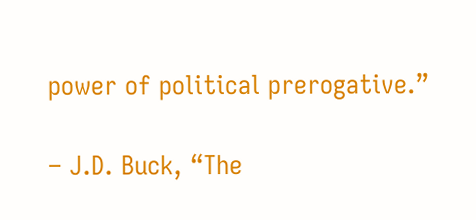power of political prerogative.”

– J.D. Buck, “The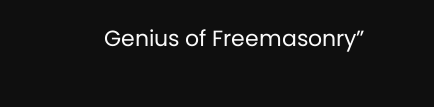Genius of Freemasonry”